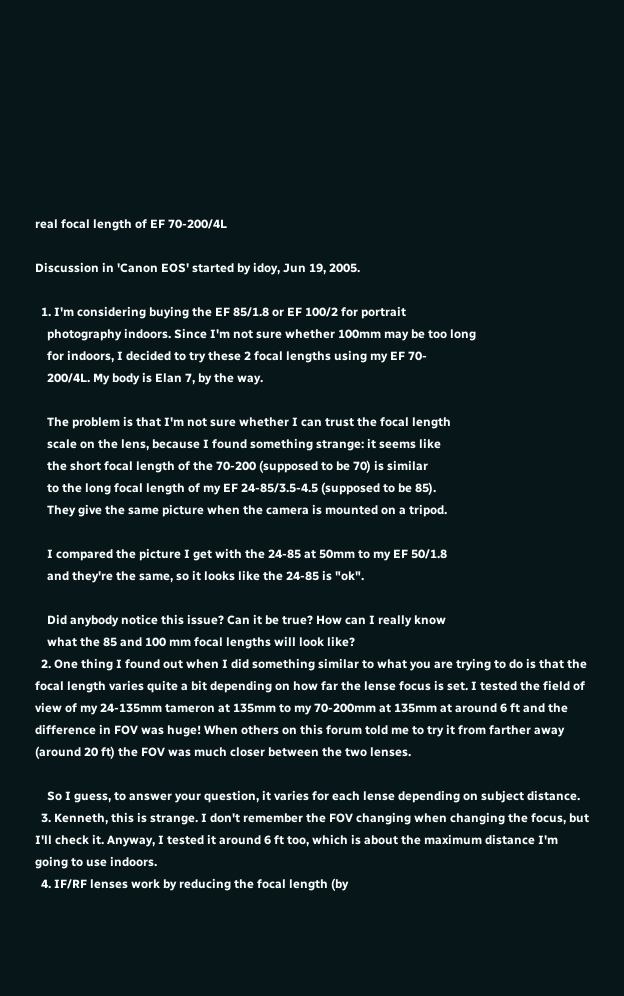real focal length of EF 70-200/4L

Discussion in 'Canon EOS' started by idoy, Jun 19, 2005.

  1. I'm considering buying the EF 85/1.8 or EF 100/2 for portrait
    photography indoors. Since I'm not sure whether 100mm may be too long
    for indoors, I decided to try these 2 focal lengths using my EF 70-
    200/4L. My body is Elan 7, by the way.

    The problem is that I'm not sure whether I can trust the focal length
    scale on the lens, because I found something strange: it seems like
    the short focal length of the 70-200 (supposed to be 70) is similar
    to the long focal length of my EF 24-85/3.5-4.5 (supposed to be 85).
    They give the same picture when the camera is mounted on a tripod.

    I compared the picture I get with the 24-85 at 50mm to my EF 50/1.8
    and they're the same, so it looks like the 24-85 is "ok".

    Did anybody notice this issue? Can it be true? How can I really know
    what the 85 and 100 mm focal lengths will look like?
  2. One thing I found out when I did something similar to what you are trying to do is that the focal length varies quite a bit depending on how far the lense focus is set. I tested the field of view of my 24-135mm tameron at 135mm to my 70-200mm at 135mm at around 6 ft and the difference in FOV was huge! When others on this forum told me to try it from farther away (around 20 ft) the FOV was much closer between the two lenses.

    So I guess, to answer your question, it varies for each lense depending on subject distance.
  3. Kenneth, this is strange. I don't remember the FOV changing when changing the focus, but I'll check it. Anyway, I tested it around 6 ft too, which is about the maximum distance I'm going to use indoors.
  4. IF/RF lenses work by reducing the focal length (by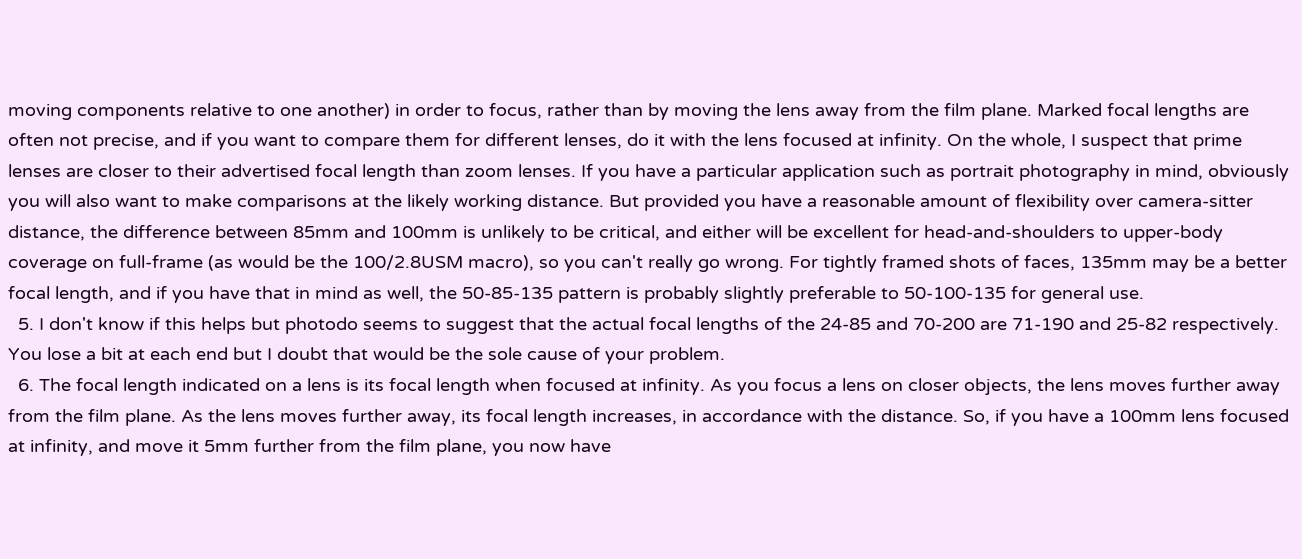moving components relative to one another) in order to focus, rather than by moving the lens away from the film plane. Marked focal lengths are often not precise, and if you want to compare them for different lenses, do it with the lens focused at infinity. On the whole, I suspect that prime lenses are closer to their advertised focal length than zoom lenses. If you have a particular application such as portrait photography in mind, obviously you will also want to make comparisons at the likely working distance. But provided you have a reasonable amount of flexibility over camera-sitter distance, the difference between 85mm and 100mm is unlikely to be critical, and either will be excellent for head-and-shoulders to upper-body coverage on full-frame (as would be the 100/2.8USM macro), so you can't really go wrong. For tightly framed shots of faces, 135mm may be a better focal length, and if you have that in mind as well, the 50-85-135 pattern is probably slightly preferable to 50-100-135 for general use.
  5. I don't know if this helps but photodo seems to suggest that the actual focal lengths of the 24-85 and 70-200 are 71-190 and 25-82 respectively. You lose a bit at each end but I doubt that would be the sole cause of your problem.
  6. The focal length indicated on a lens is its focal length when focused at infinity. As you focus a lens on closer objects, the lens moves further away from the film plane. As the lens moves further away, its focal length increases, in accordance with the distance. So, if you have a 100mm lens focused at infinity, and move it 5mm further from the film plane, you now have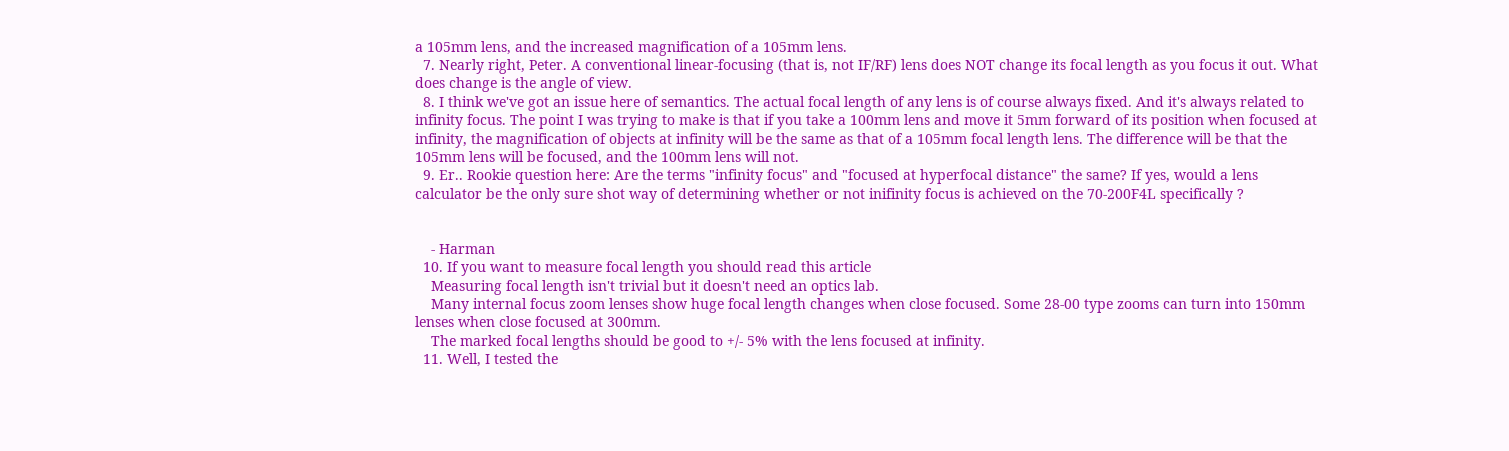a 105mm lens, and the increased magnification of a 105mm lens.
  7. Nearly right, Peter. A conventional linear-focusing (that is, not IF/RF) lens does NOT change its focal length as you focus it out. What does change is the angle of view.
  8. I think we've got an issue here of semantics. The actual focal length of any lens is of course always fixed. And it's always related to infinity focus. The point I was trying to make is that if you take a 100mm lens and move it 5mm forward of its position when focused at infinity, the magnification of objects at infinity will be the same as that of a 105mm focal length lens. The difference will be that the 105mm lens will be focused, and the 100mm lens will not.
  9. Er.. Rookie question here: Are the terms "infinity focus" and "focused at hyperfocal distance" the same? If yes, would a lens calculator be the only sure shot way of determining whether or not inifinity focus is achieved on the 70-200F4L specifically ?


    - Harman
  10. If you want to measure focal length you should read this article
    Measuring focal length isn't trivial but it doesn't need an optics lab.
    Many internal focus zoom lenses show huge focal length changes when close focused. Some 28-00 type zooms can turn into 150mm lenses when close focused at 300mm.
    The marked focal lengths should be good to +/- 5% with the lens focused at infinity.
  11. Well, I tested the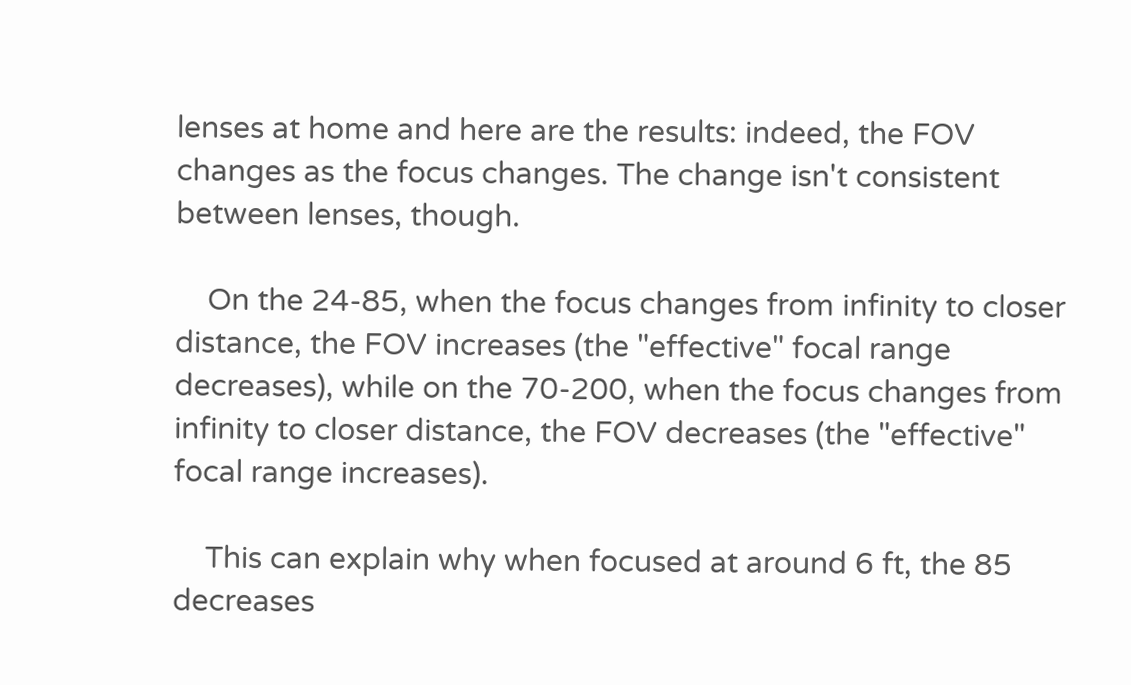lenses at home and here are the results: indeed, the FOV changes as the focus changes. The change isn't consistent between lenses, though.

    On the 24-85, when the focus changes from infinity to closer distance, the FOV increases (the "effective" focal range decreases), while on the 70-200, when the focus changes from infinity to closer distance, the FOV decreases (the "effective" focal range increases).

    This can explain why when focused at around 6 ft, the 85 decreases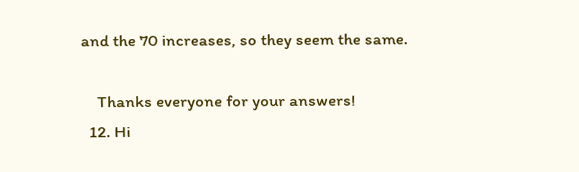and the 70 increases, so they seem the same.

    Thanks everyone for your answers!
  12. Hi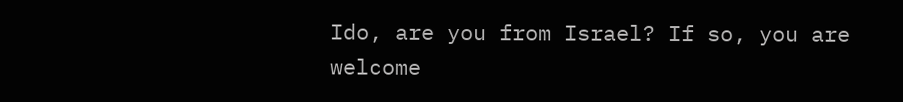Ido, are you from Israel? If so, you are welcome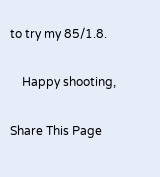to try my 85/1.8.

    Happy shooting,

Share This Page